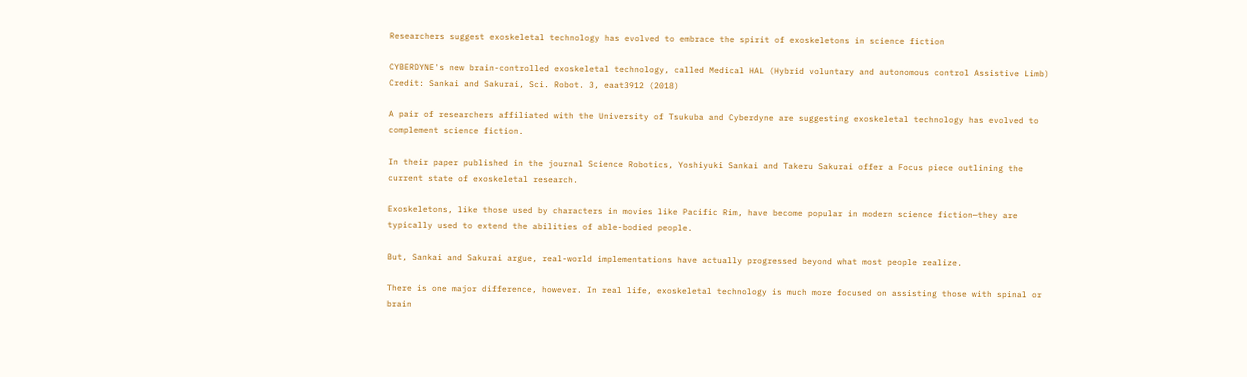Researchers suggest exoskeletal technology has evolved to embrace the spirit of exoskeletons in science fiction

CYBERDYNE's new brain-controlled exoskeletal technology, called Medical HAL (Hybrid voluntary and autonomous control Assistive Limb) Credit: Sankai and Sakurai, Sci. Robot. 3, eaat3912 (2018)

A pair of researchers affiliated with the University of Tsukuba and Cyberdyne are suggesting exoskeletal technology has evolved to complement science fiction.

In their paper published in the journal Science Robotics, Yoshiyuki Sankai and Takeru Sakurai offer a Focus piece outlining the current state of exoskeletal research.

Exoskeletons, like those used by characters in movies like Pacific Rim, have become popular in modern science fiction—they are typically used to extend the abilities of able-bodied people.

But, Sankai and Sakurai argue, real-world implementations have actually progressed beyond what most people realize.

There is one major difference, however. In real life, exoskeletal technology is much more focused on assisting those with spinal or brain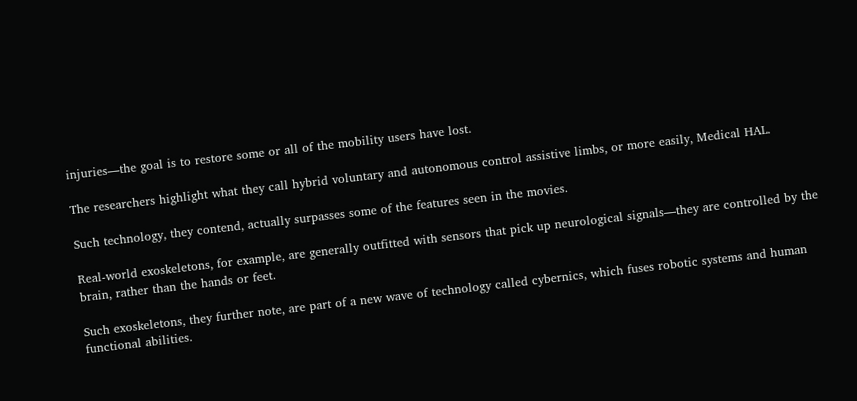injuries—the goal is to restore some or all of the mobility users have lost.

The researchers highlight what they call hybrid voluntary and autonomous control assistive limbs, or more easily, Medical HAL.

Such technology, they contend, actually surpasses some of the features seen in the movies.

Real-world exoskeletons, for example, are generally outfitted with sensors that pick up neurological signals—they are controlled by the brain, rather than the hands or feet.

Such exoskeletons, they further note, are part of a new wave of technology called cybernics, which fuses robotic systems and human functional abilities.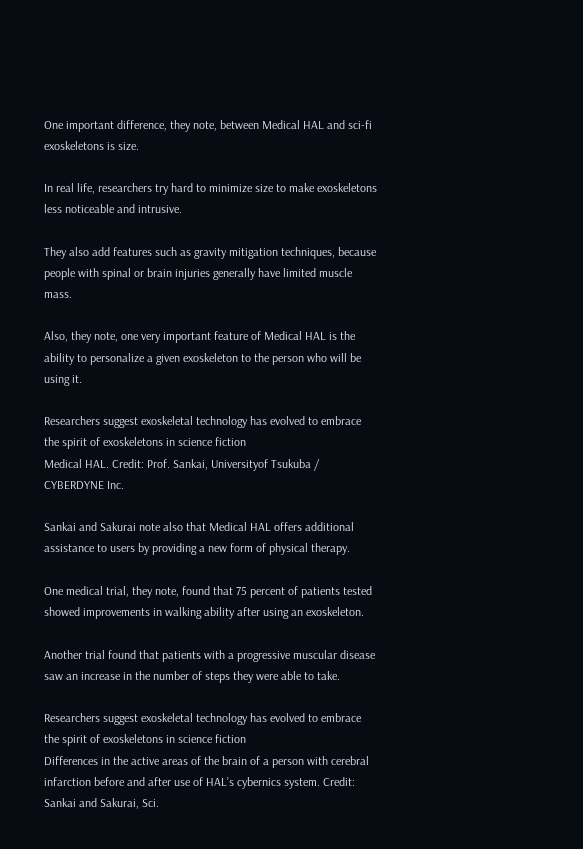One important difference, they note, between Medical HAL and sci-fi exoskeletons is size.

In real life, researchers try hard to minimize size to make exoskeletons less noticeable and intrusive.

They also add features such as gravity mitigation techniques, because people with spinal or brain injuries generally have limited muscle mass.

Also, they note, one very important feature of Medical HAL is the ability to personalize a given exoskeleton to the person who will be using it.

Researchers suggest exoskeletal technology has evolved to embrace the spirit of exoskeletons in science fiction
Medical HAL. Credit: Prof. Sankai, Universityof Tsukuba / CYBERDYNE Inc.

Sankai and Sakurai note also that Medical HAL offers additional assistance to users by providing a new form of physical therapy.

One medical trial, they note, found that 75 percent of patients tested showed improvements in walking ability after using an exoskeleton.

Another trial found that patients with a progressive muscular disease saw an increase in the number of steps they were able to take.

Researchers suggest exoskeletal technology has evolved to embrace the spirit of exoskeletons in science fiction
Differences in the active areas of the brain of a person with cerebral infarction before and after use of HAL’s cybernics system. Credit: Sankai and Sakurai, Sci.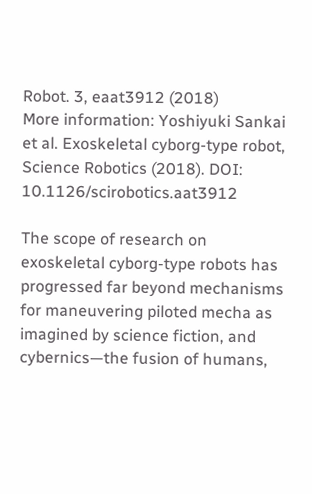Robot. 3, eaat3912 (2018)
More information: Yoshiyuki Sankai et al. Exoskeletal cyborg-type robot, Science Robotics (2018). DOI: 10.1126/scirobotics.aat3912

The scope of research on exoskeletal cyborg-type robots has progressed far beyond mechanisms for maneuvering piloted mecha as imagined by science fiction, and cybernics—the fusion of humans,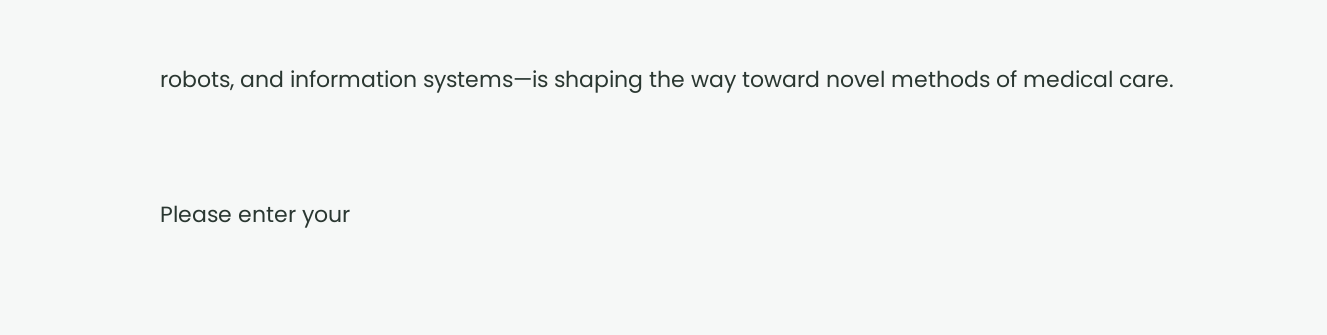robots, and information systems—is shaping the way toward novel methods of medical care.


Please enter your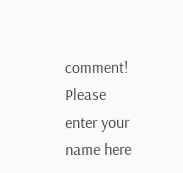comment!
Please enter your name here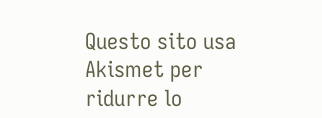Questo sito usa Akismet per ridurre lo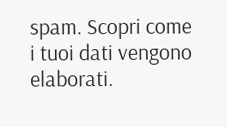spam. Scopri come i tuoi dati vengono elaborati.